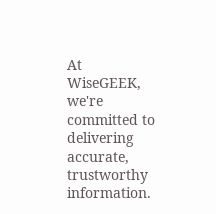At WiseGEEK, we're committed to delivering accurate, trustworthy information.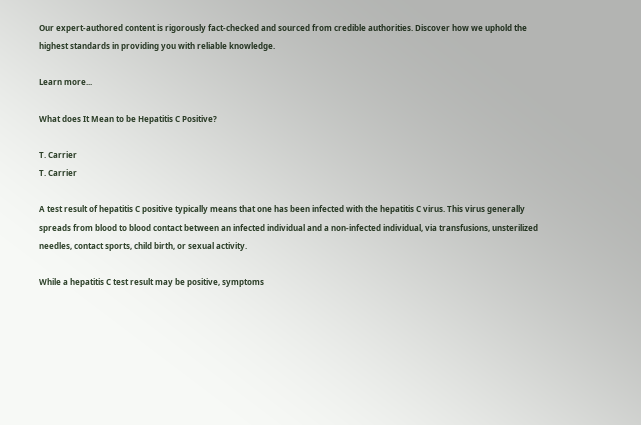Our expert-authored content is rigorously fact-checked and sourced from credible authorities. Discover how we uphold the highest standards in providing you with reliable knowledge.

Learn more...

What does It Mean to be Hepatitis C Positive?

T. Carrier
T. Carrier

A test result of hepatitis C positive typically means that one has been infected with the hepatitis C virus. This virus generally spreads from blood to blood contact between an infected individual and a non-infected individual, via transfusions, unsterilized needles, contact sports, child birth, or sexual activity.

While a hepatitis C test result may be positive, symptoms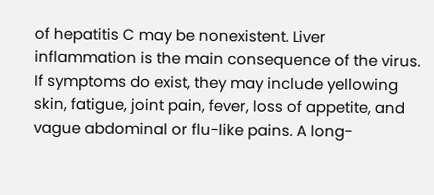of hepatitis C may be nonexistent. Liver inflammation is the main consequence of the virus. If symptoms do exist, they may include yellowing skin, fatigue, joint pain, fever, loss of appetite, and vague abdominal or flu-like pains. A long-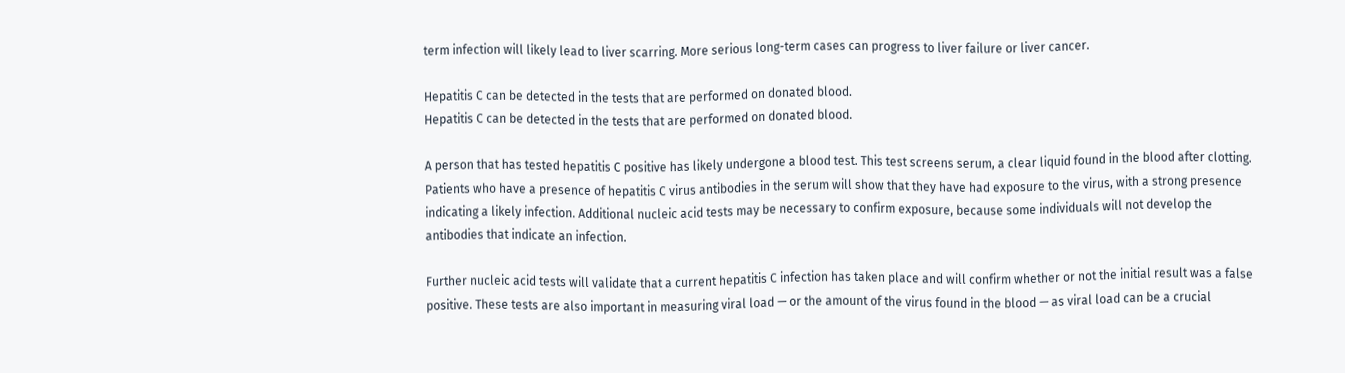term infection will likely lead to liver scarring. More serious long-term cases can progress to liver failure or liver cancer.

Hepatitis C can be detected in the tests that are performed on donated blood.
Hepatitis C can be detected in the tests that are performed on donated blood.

A person that has tested hepatitis C positive has likely undergone a blood test. This test screens serum, a clear liquid found in the blood after clotting. Patients who have a presence of hepatitis C virus antibodies in the serum will show that they have had exposure to the virus, with a strong presence indicating a likely infection. Additional nucleic acid tests may be necessary to confirm exposure, because some individuals will not develop the antibodies that indicate an infection.

Further nucleic acid tests will validate that a current hepatitis C infection has taken place and will confirm whether or not the initial result was a false positive. These tests are also important in measuring viral load — or the amount of the virus found in the blood — as viral load can be a crucial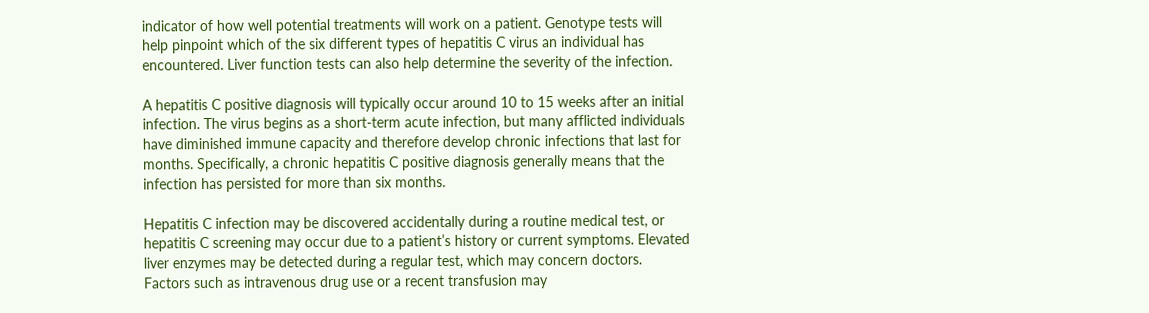indicator of how well potential treatments will work on a patient. Genotype tests will help pinpoint which of the six different types of hepatitis C virus an individual has encountered. Liver function tests can also help determine the severity of the infection.

A hepatitis C positive diagnosis will typically occur around 10 to 15 weeks after an initial infection. The virus begins as a short-term acute infection, but many afflicted individuals have diminished immune capacity and therefore develop chronic infections that last for months. Specifically, a chronic hepatitis C positive diagnosis generally means that the infection has persisted for more than six months.

Hepatitis C infection may be discovered accidentally during a routine medical test, or hepatitis C screening may occur due to a patient’s history or current symptoms. Elevated liver enzymes may be detected during a regular test, which may concern doctors. Factors such as intravenous drug use or a recent transfusion may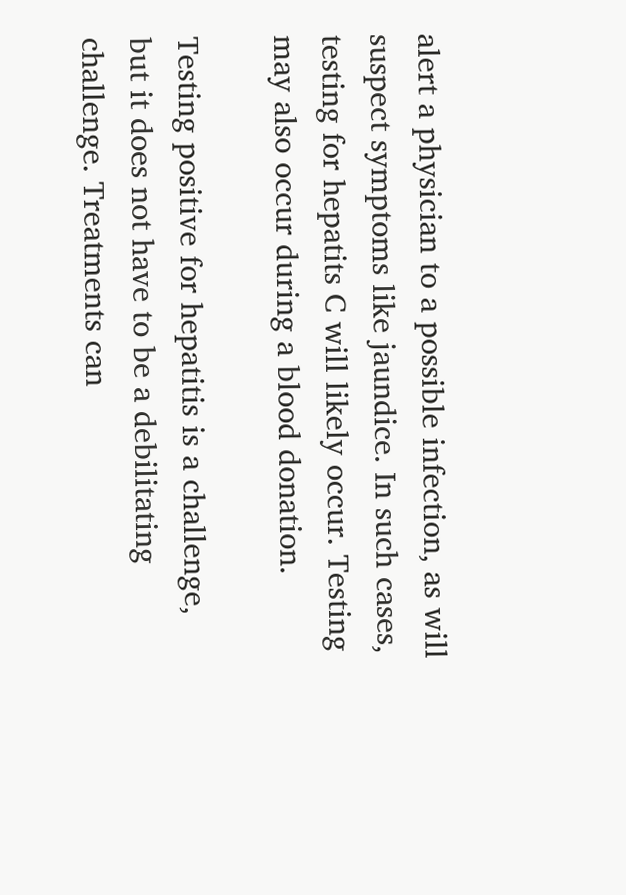alert a physician to a possible infection, as will suspect symptoms like jaundice. In such cases, testing for hepatits C will likely occur. Testing may also occur during a blood donation.

Testing positive for hepatitis is a challenge, but it does not have to be a debilitating challenge. Treatments can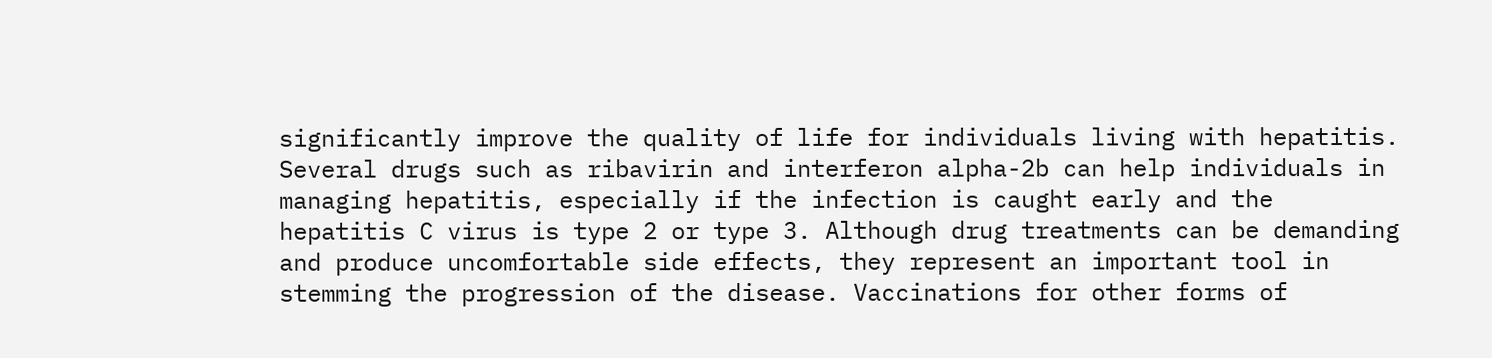significantly improve the quality of life for individuals living with hepatitis. Several drugs such as ribavirin and interferon alpha-2b can help individuals in managing hepatitis, especially if the infection is caught early and the hepatitis C virus is type 2 or type 3. Although drug treatments can be demanding and produce uncomfortable side effects, they represent an important tool in stemming the progression of the disease. Vaccinations for other forms of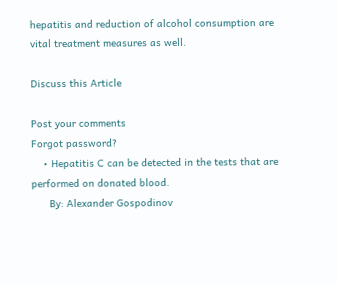hepatitis and reduction of alcohol consumption are vital treatment measures as well.

Discuss this Article

Post your comments
Forgot password?
    • Hepatitis C can be detected in the tests that are performed on donated blood.
      By: Alexander Gospodinov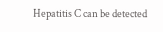Hepatitis C can be detected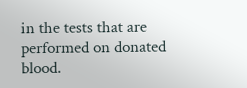in the tests that are performed on donated blood.